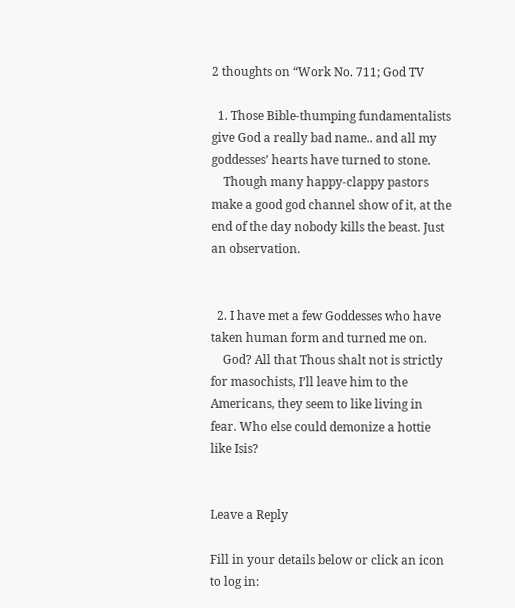2 thoughts on “Work No. 711; God TV

  1. Those Bible-thumping fundamentalists give God a really bad name.. and all my goddesses’ hearts have turned to stone.
    Though many happy-clappy pastors make a good god channel show of it, at the end of the day nobody kills the beast. Just an observation.


  2. I have met a few Goddesses who have taken human form and turned me on.
    God? All that Thous shalt not is strictly for masochists, I’ll leave him to the Americans, they seem to like living in fear. Who else could demonize a hottie like Isis?


Leave a Reply

Fill in your details below or click an icon to log in: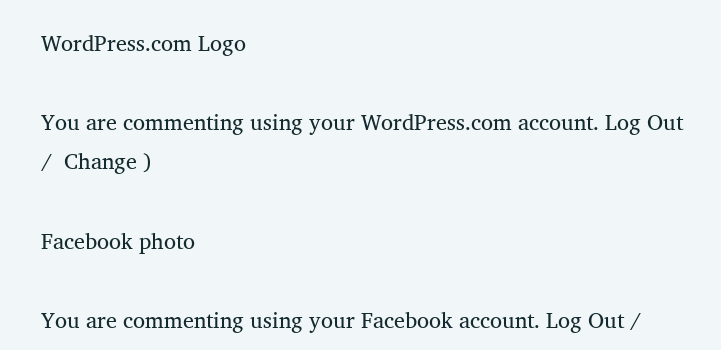WordPress.com Logo

You are commenting using your WordPress.com account. Log Out /  Change )

Facebook photo

You are commenting using your Facebook account. Log Out /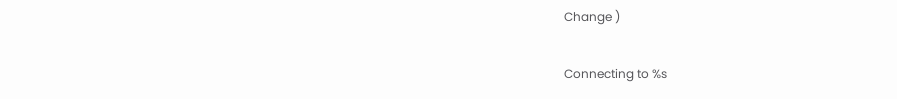Change )

Connecting to %s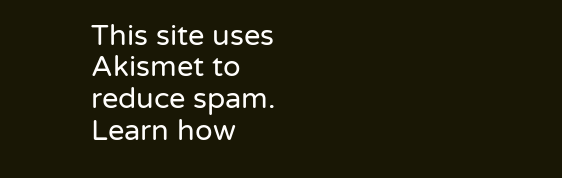This site uses Akismet to reduce spam. Learn how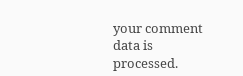your comment data is processed.